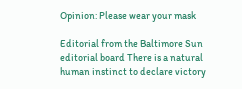Opinion: Please wear your mask

Editorial from the Baltimore Sun editorial board There is a natural human instinct to declare victory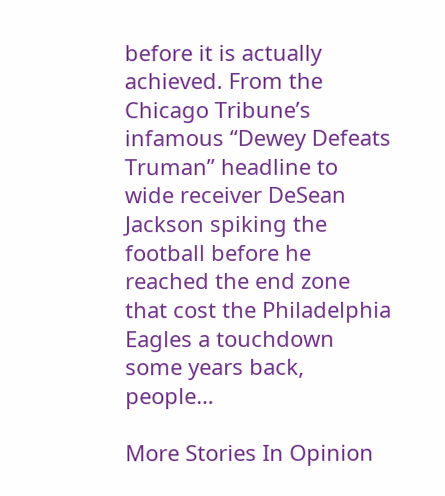before it is actually achieved. From the Chicago Tribune’s infamous “Dewey Defeats Truman” headline to wide receiver DeSean Jackson spiking the football before he reached the end zone that cost the Philadelphia Eagles a touchdown some years back, people…

More Stories In Opinion